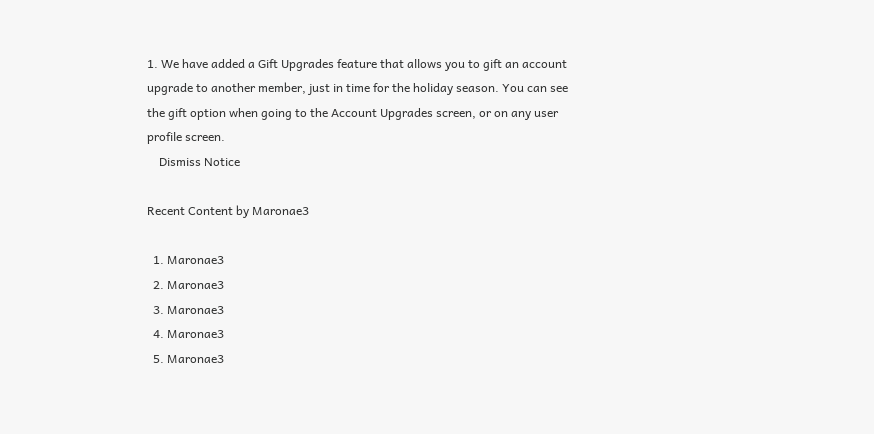1. We have added a Gift Upgrades feature that allows you to gift an account upgrade to another member, just in time for the holiday season. You can see the gift option when going to the Account Upgrades screen, or on any user profile screen.
    Dismiss Notice

Recent Content by Maronae3

  1. Maronae3
  2. Maronae3
  3. Maronae3
  4. Maronae3
  5. Maronae3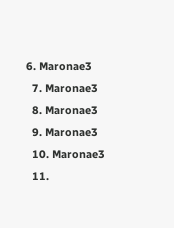6. Maronae3
  7. Maronae3
  8. Maronae3
  9. Maronae3
  10. Maronae3
  11.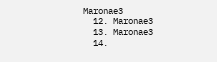Maronae3
  12. Maronae3
  13. Maronae3
  14.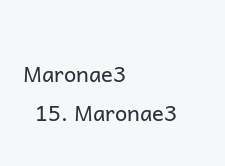Maronae3
  15. Maronae3